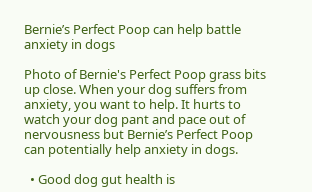Bernie’s Perfect Poop can help battle anxiety in dogs

Photo of Bernie's Perfect Poop grass bits up close. When your dog suffers from anxiety, you want to help. It hurts to watch your dog pant and pace out of nervousness but Bernie’s Perfect Poop can potentially help anxiety in dogs.

  • Good dog gut health is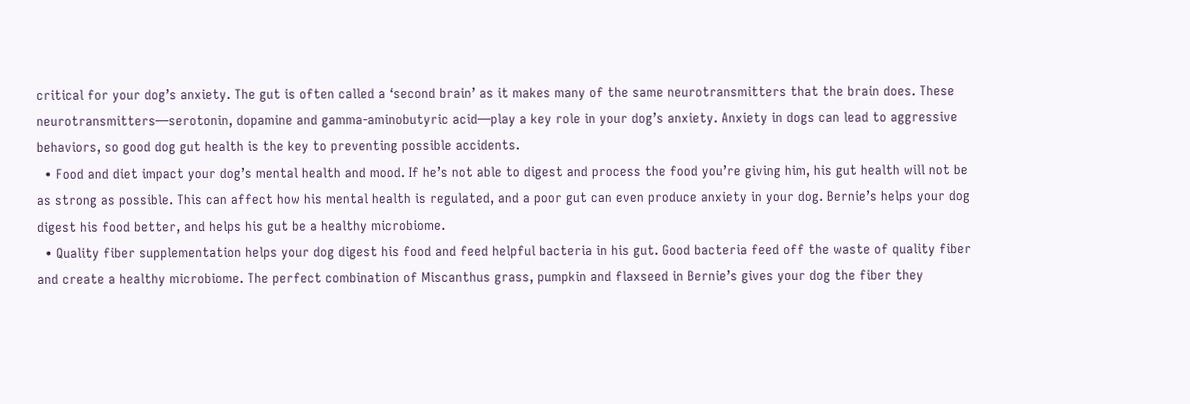critical for your dog’s anxiety. The gut is often called a ‘second brain’ as it makes many of the same neurotransmitters that the brain does. These neurotransmitters—serotonin, dopamine and gamma-aminobutyric acid—play a key role in your dog’s anxiety. Anxiety in dogs can lead to aggressive behaviors, so good dog gut health is the key to preventing possible accidents.
  • Food and diet impact your dog’s mental health and mood. If he’s not able to digest and process the food you’re giving him, his gut health will not be as strong as possible. This can affect how his mental health is regulated, and a poor gut can even produce anxiety in your dog. Bernie’s helps your dog digest his food better, and helps his gut be a healthy microbiome.
  • Quality fiber supplementation helps your dog digest his food and feed helpful bacteria in his gut. Good bacteria feed off the waste of quality fiber and create a healthy microbiome. The perfect combination of Miscanthus grass, pumpkin and flaxseed in Bernie’s gives your dog the fiber they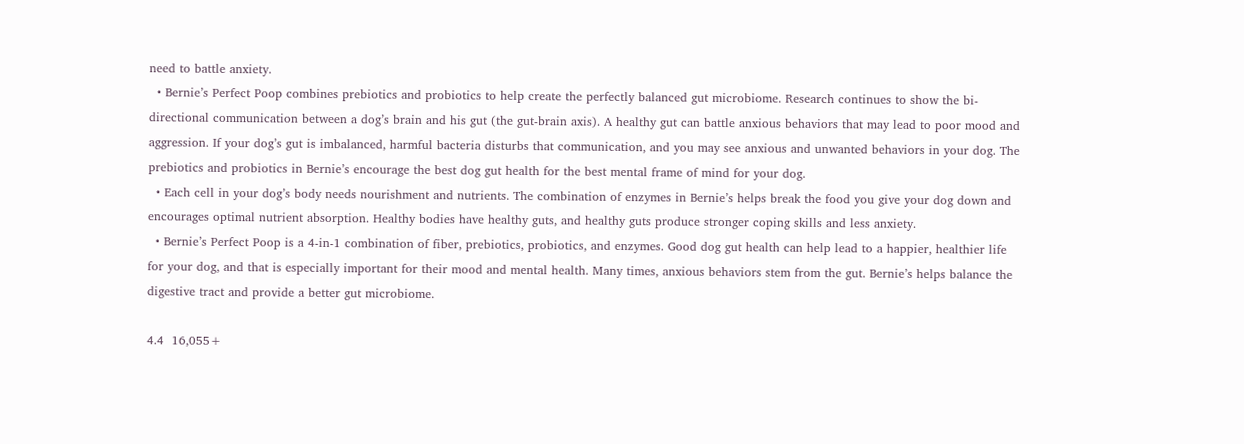need to battle anxiety.
  • Bernie’s Perfect Poop combines prebiotics and probiotics to help create the perfectly balanced gut microbiome. Research continues to show the bi-directional communication between a dog’s brain and his gut (the gut-brain axis). A healthy gut can battle anxious behaviors that may lead to poor mood and aggression. If your dog’s gut is imbalanced, harmful bacteria disturbs that communication, and you may see anxious and unwanted behaviors in your dog. The prebiotics and probiotics in Bernie’s encourage the best dog gut health for the best mental frame of mind for your dog.
  • Each cell in your dog’s body needs nourishment and nutrients. The combination of enzymes in Bernie’s helps break the food you give your dog down and encourages optimal nutrient absorption. Healthy bodies have healthy guts, and healthy guts produce stronger coping skills and less anxiety.
  • Bernie’s Perfect Poop is a 4-in-1 combination of fiber, prebiotics, probiotics, and enzymes. Good dog gut health can help lead to a happier, healthier life for your dog, and that is especially important for their mood and mental health. Many times, anxious behaviors stem from the gut. Bernie’s helps balance the digestive tract and provide a better gut microbiome.

4.4  16,055+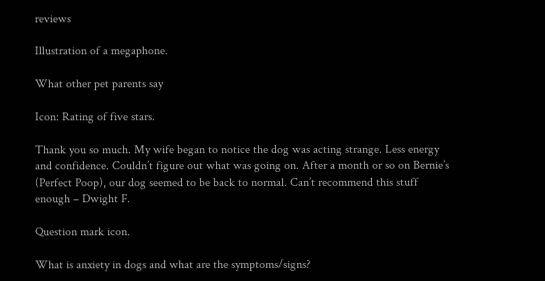reviews

Illustration of a megaphone.

What other pet parents say

Icon: Rating of five stars.

Thank you so much. My wife began to notice the dog was acting strange. Less energy and confidence. Couldn’t figure out what was going on. After a month or so on Bernie’s (Perfect Poop), our dog seemed to be back to normal. Can’t recommend this stuff enough – Dwight F.

Question mark icon.

What is anxiety in dogs and what are the symptoms/signs?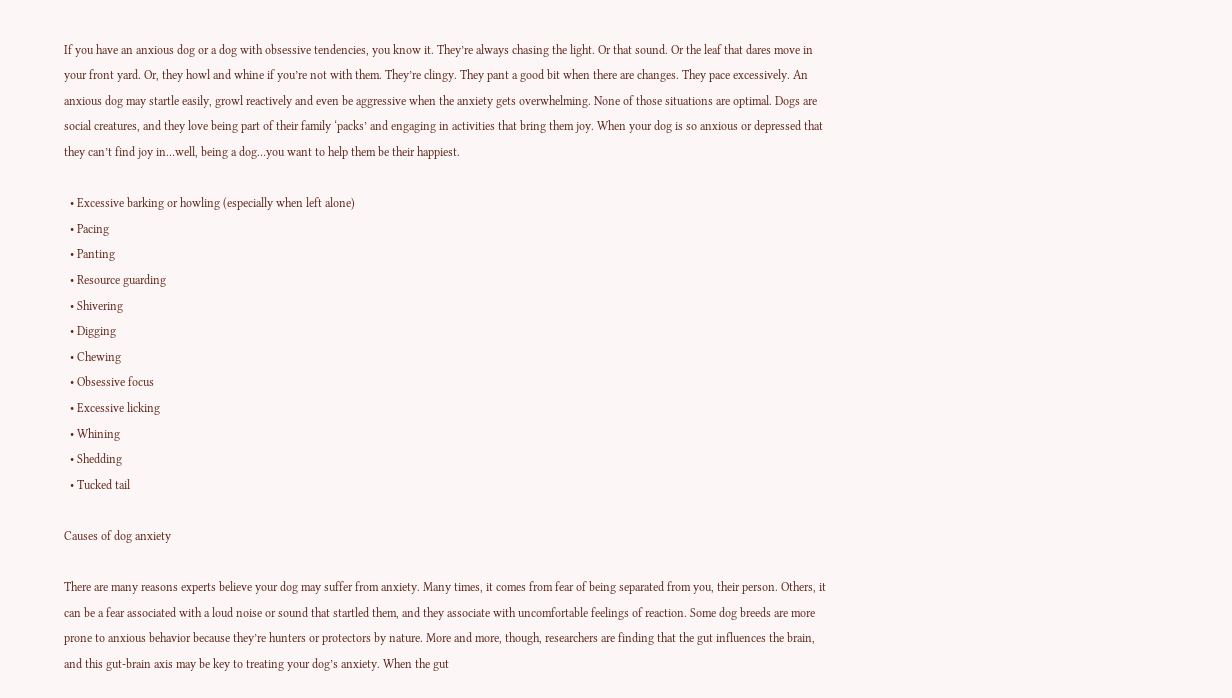If you have an anxious dog or a dog with obsessive tendencies, you know it. They’re always chasing the light. Or that sound. Or the leaf that dares move in your front yard. Or, they howl and whine if you’re not with them. They’re clingy. They pant a good bit when there are changes. They pace excessively. An anxious dog may startle easily, growl reactively and even be aggressive when the anxiety gets overwhelming. None of those situations are optimal. Dogs are social creatures, and they love being part of their family ‘packs’ and engaging in activities that bring them joy. When your dog is so anxious or depressed that they can’t find joy in…well, being a dog…you want to help them be their happiest.

  • Excessive barking or howling (especially when left alone)
  • Pacing
  • Panting
  • Resource guarding
  • Shivering
  • Digging
  • Chewing
  • Obsessive focus
  • Excessive licking
  • Whining
  • Shedding
  • Tucked tail

Causes of dog anxiety

There are many reasons experts believe your dog may suffer from anxiety. Many times, it comes from fear of being separated from you, their person. Others, it can be a fear associated with a loud noise or sound that startled them, and they associate with uncomfortable feelings of reaction. Some dog breeds are more prone to anxious behavior because they’re hunters or protectors by nature. More and more, though, researchers are finding that the gut influences the brain, and this gut-brain axis may be key to treating your dog’s anxiety. When the gut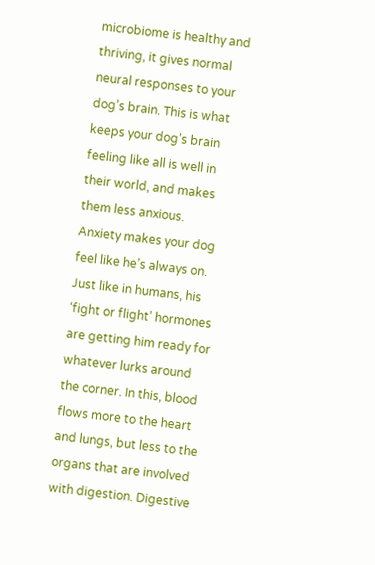microbiome is healthy and thriving, it gives normal neural responses to your dog’s brain. This is what keeps your dog’s brain feeling like all is well in their world, and makes them less anxious.
Anxiety makes your dog feel like he’s always on. Just like in humans, his ‘fight or flight’ hormones are getting him ready for whatever lurks around the corner. In this, blood flows more to the heart and lungs, but less to the organs that are involved with digestion. Digestive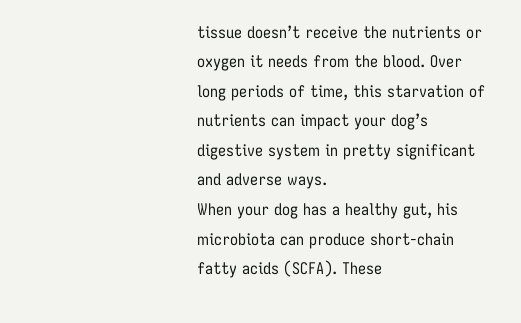tissue doesn’t receive the nutrients or oxygen it needs from the blood. Over long periods of time, this starvation of nutrients can impact your dog’s digestive system in pretty significant and adverse ways.
When your dog has a healthy gut, his microbiota can produce short-chain fatty acids (SCFA). These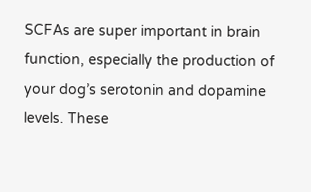SCFAs are super important in brain function, especially the production of your dog’s serotonin and dopamine levels. These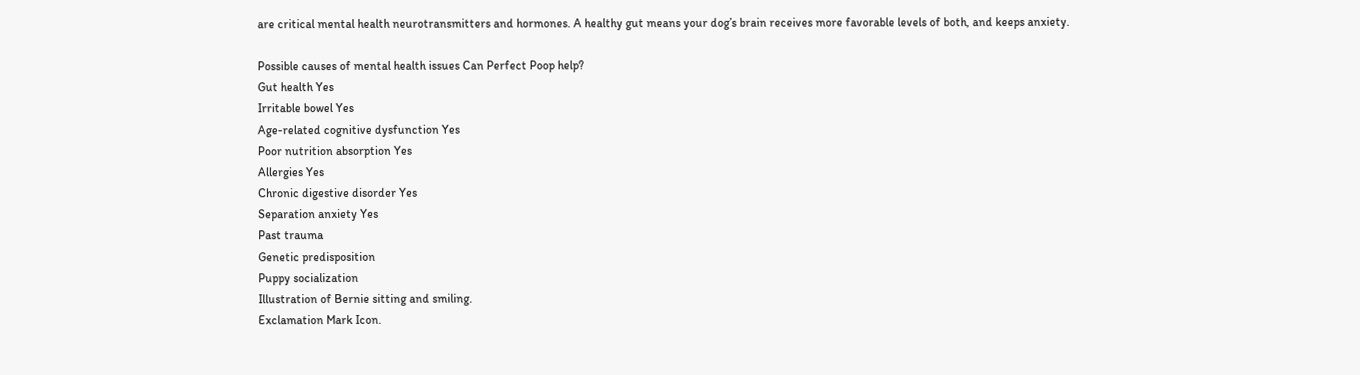are critical mental health neurotransmitters and hormones. A healthy gut means your dog’s brain receives more favorable levels of both, and keeps anxiety.

Possible causes of mental health issues Can Perfect Poop help?
Gut health Yes
Irritable bowel Yes
Age-related cognitive dysfunction Yes
Poor nutrition absorption Yes
Allergies Yes
Chronic digestive disorder Yes
Separation anxiety Yes
Past trauma
Genetic predisposition
Puppy socialization
Illustration of Bernie sitting and smiling.
Exclamation Mark Icon.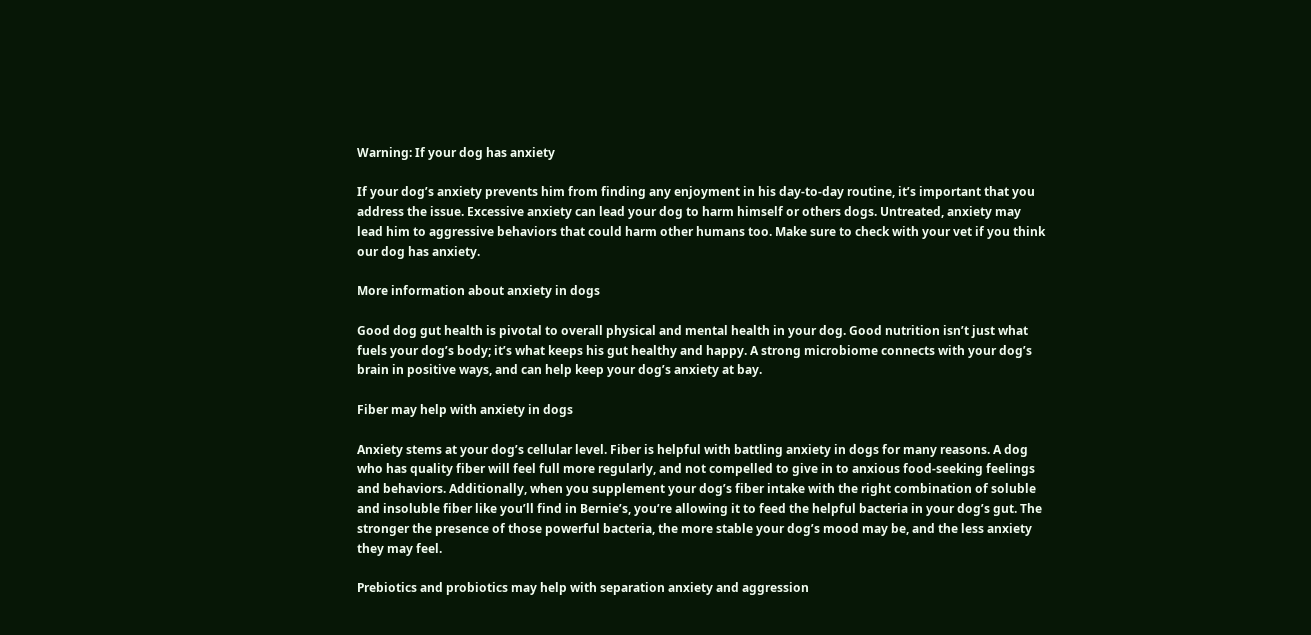Warning: If your dog has anxiety

If your dog’s anxiety prevents him from finding any enjoyment in his day-to-day routine, it’s important that you address the issue. Excessive anxiety can lead your dog to harm himself or others dogs. Untreated, anxiety may lead him to aggressive behaviors that could harm other humans too. Make sure to check with your vet if you think our dog has anxiety.

More information about anxiety in dogs

Good dog gut health is pivotal to overall physical and mental health in your dog. Good nutrition isn’t just what fuels your dog’s body; it’s what keeps his gut healthy and happy. A strong microbiome connects with your dog’s brain in positive ways, and can help keep your dog’s anxiety at bay.

Fiber may help with anxiety in dogs

Anxiety stems at your dog’s cellular level. Fiber is helpful with battling anxiety in dogs for many reasons. A dog who has quality fiber will feel full more regularly, and not compelled to give in to anxious food-seeking feelings and behaviors. Additionally, when you supplement your dog’s fiber intake with the right combination of soluble and insoluble fiber like you’ll find in Bernie’s, you’re allowing it to feed the helpful bacteria in your dog’s gut. The stronger the presence of those powerful bacteria, the more stable your dog’s mood may be, and the less anxiety they may feel.

Prebiotics and probiotics may help with separation anxiety and aggression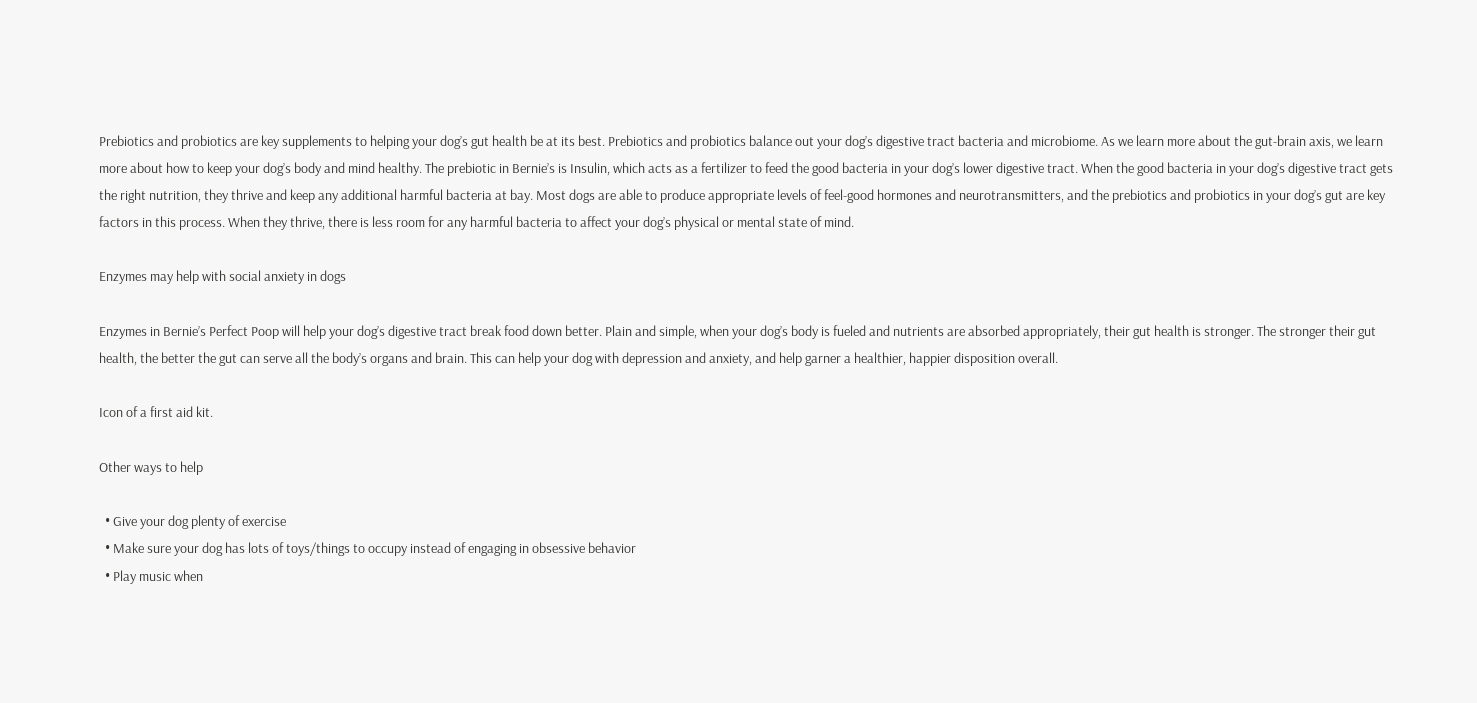Prebiotics and probiotics are key supplements to helping your dog’s gut health be at its best. Prebiotics and probiotics balance out your dog’s digestive tract bacteria and microbiome. As we learn more about the gut-brain axis, we learn more about how to keep your dog’s body and mind healthy. The prebiotic in Bernie’s is Insulin, which acts as a fertilizer to feed the good bacteria in your dog’s lower digestive tract. When the good bacteria in your dog’s digestive tract gets the right nutrition, they thrive and keep any additional harmful bacteria at bay. Most dogs are able to produce appropriate levels of feel-good hormones and neurotransmitters, and the prebiotics and probiotics in your dog’s gut are key factors in this process. When they thrive, there is less room for any harmful bacteria to affect your dog’s physical or mental state of mind.

Enzymes may help with social anxiety in dogs

Enzymes in Bernie’s Perfect Poop will help your dog’s digestive tract break food down better. Plain and simple, when your dog’s body is fueled and nutrients are absorbed appropriately, their gut health is stronger. The stronger their gut health, the better the gut can serve all the body’s organs and brain. This can help your dog with depression and anxiety, and help garner a healthier, happier disposition overall.

Icon of a first aid kit.

Other ways to help

  • Give your dog plenty of exercise
  • Make sure your dog has lots of toys/things to occupy instead of engaging in obsessive behavior
  • Play music when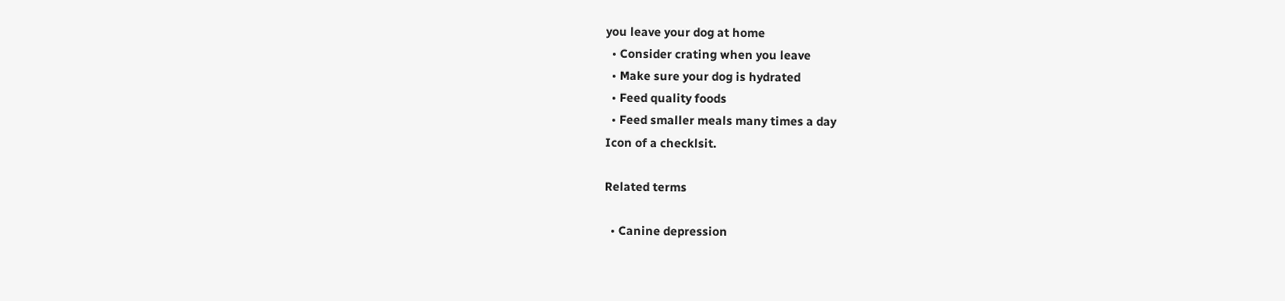you leave your dog at home
  • Consider crating when you leave
  • Make sure your dog is hydrated
  • Feed quality foods
  • Feed smaller meals many times a day
Icon of a checklsit.

Related terms

  • Canine depression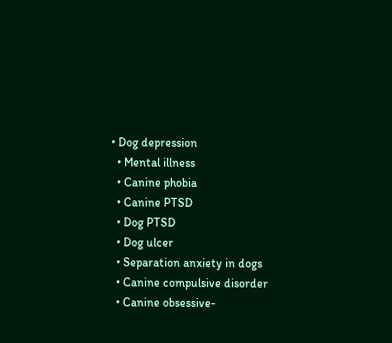• Dog depression
  • Mental illness
  • Canine phobia
  • Canine PTSD
  • Dog PTSD
  • Dog ulcer
  • Separation anxiety in dogs
  • Canine compulsive disorder
  • Canine obsessive-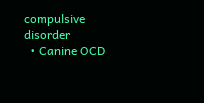compulsive disorder
  • Canine OCD